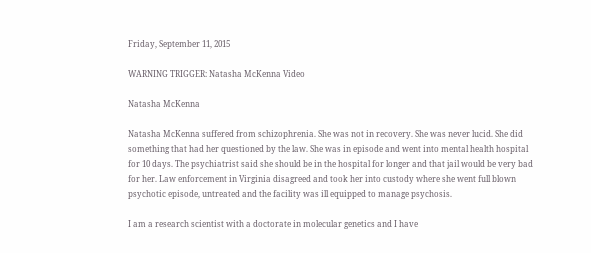Friday, September 11, 2015

WARNING TRIGGER: Natasha McKenna Video

Natasha McKenna

Natasha McKenna suffered from schizophrenia. She was not in recovery. She was never lucid. She did something that had her questioned by the law. She was in episode and went into mental health hospital for 10 days. The psychiatrist said she should be in the hospital for longer and that jail would be very bad for her. Law enforcement in Virginia disagreed and took her into custody where she went full blown psychotic episode, untreated and the facility was ill equipped to manage psychosis.

I am a research scientist with a doctorate in molecular genetics and I have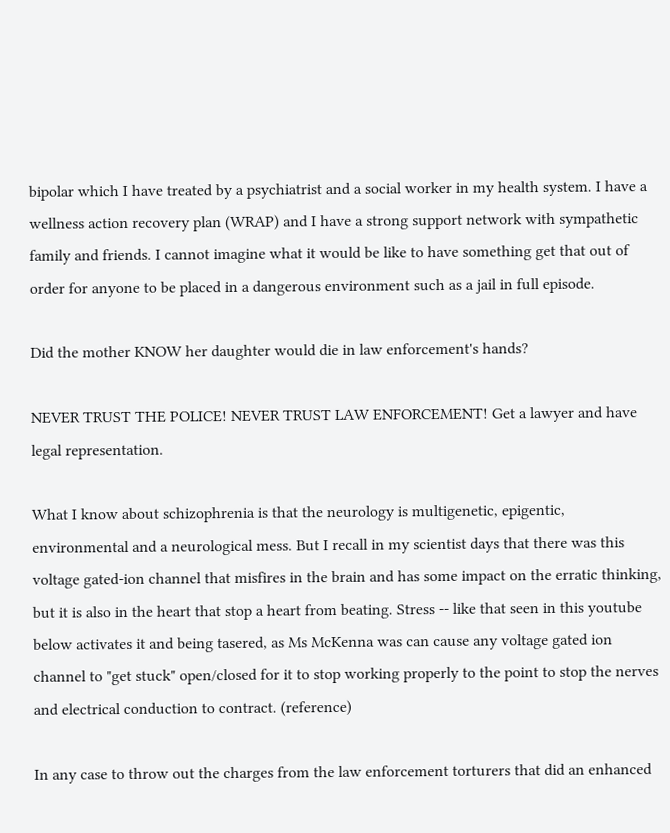bipolar which I have treated by a psychiatrist and a social worker in my health system. I have a wellness action recovery plan (WRAP) and I have a strong support network with sympathetic family and friends. I cannot imagine what it would be like to have something get that out of order for anyone to be placed in a dangerous environment such as a jail in full episode.

Did the mother KNOW her daughter would die in law enforcement's hands?

NEVER TRUST THE POLICE! NEVER TRUST LAW ENFORCEMENT! Get a lawyer and have legal representation.

What I know about schizophrenia is that the neurology is multigenetic, epigentic, environmental and a neurological mess. But I recall in my scientist days that there was this voltage gated-ion channel that misfires in the brain and has some impact on the erratic thinking, but it is also in the heart that stop a heart from beating. Stress -- like that seen in this youtube below activates it and being tasered, as Ms McKenna was can cause any voltage gated ion channel to "get stuck" open/closed for it to stop working properly to the point to stop the nerves and electrical conduction to contract. (reference)

In any case to throw out the charges from the law enforcement torturers that did an enhanced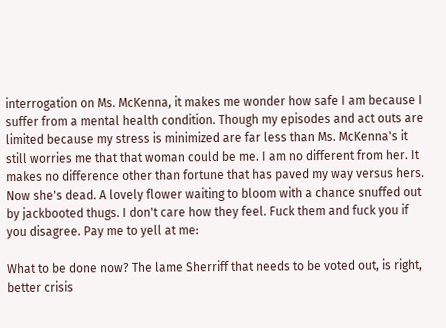interrogation on Ms. McKenna, it makes me wonder how safe I am because I suffer from a mental health condition. Though my episodes and act outs are limited because my stress is minimized are far less than Ms. McKenna's it still worries me that that woman could be me. I am no different from her. It makes no difference other than fortune that has paved my way versus hers. Now she's dead. A lovely flower waiting to bloom with a chance snuffed out by jackbooted thugs. I don't care how they feel. Fuck them and fuck you if you disagree. Pay me to yell at me:

What to be done now? The lame Sherriff that needs to be voted out, is right, better crisis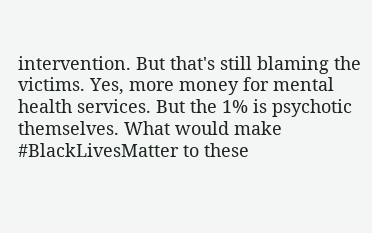intervention. But that's still blaming the victims. Yes, more money for mental health services. But the 1% is psychotic themselves. What would make #BlackLivesMatter to these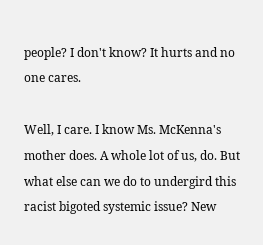people? I don't know? It hurts and no one cares.

Well, I care. I know Ms. McKenna's mother does. A whole lot of us, do. But what else can we do to undergird this racist bigoted systemic issue? New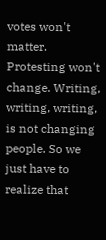votes won't matter. Protesting won't change. Writing, writing, writing, is not changing people. So we just have to realize that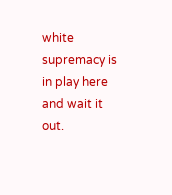white supremacy is in play here and wait it out.